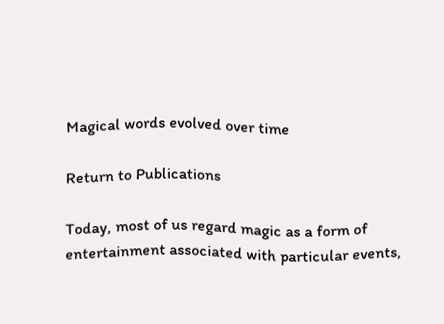Magical words evolved over time

Return to Publications

Today, most of us regard magic as a form of entertainment associated with particular events,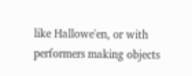like Hallowe'en, or with performers making objects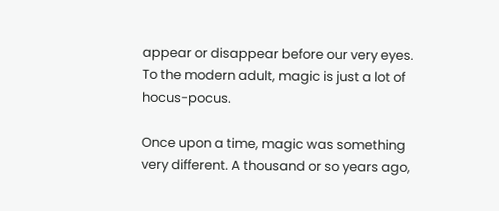appear or disappear before our very eyes. To the modern adult, magic is just a lot of hocus-pocus.

Once upon a time, magic was something very different. A thousand or so years ago,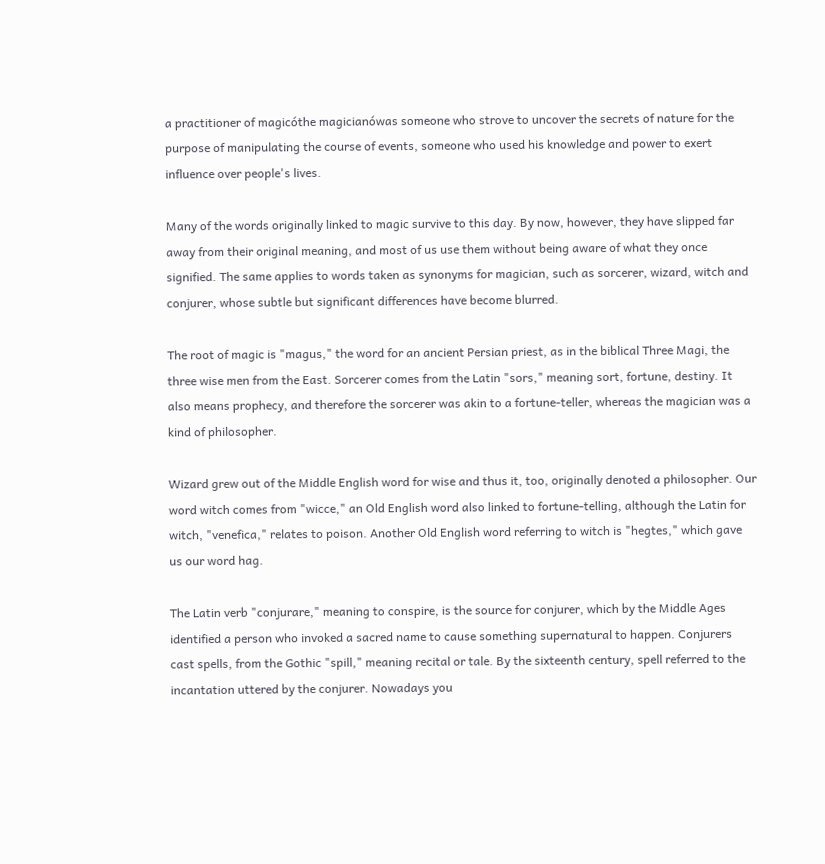a practitioner of magicóthe magicianówas someone who strove to uncover the secrets of nature for the purpose of manipulating the course of events, someone who used his knowledge and power to exert influence over people's lives.

Many of the words originally linked to magic survive to this day. By now, however, they have slipped far away from their original meaning, and most of us use them without being aware of what they once signified. The same applies to words taken as synonyms for magician, such as sorcerer, wizard, witch and conjurer, whose subtle but significant differences have become blurred.

The root of magic is "magus," the word for an ancient Persian priest, as in the biblical Three Magi, the three wise men from the East. Sorcerer comes from the Latin "sors," meaning sort, fortune, destiny. It also means prophecy, and therefore the sorcerer was akin to a fortune-teller, whereas the magician was a kind of philosopher.

Wizard grew out of the Middle English word for wise and thus it, too, originally denoted a philosopher. Our word witch comes from "wicce," an Old English word also linked to fortune-telling, although the Latin for witch, "venefica," relates to poison. Another Old English word referring to witch is "hegtes," which gave us our word hag.

The Latin verb "conjurare," meaning to conspire, is the source for conjurer, which by the Middle Ages identified a person who invoked a sacred name to cause something supernatural to happen. Conjurers cast spells, from the Gothic "spill," meaning recital or tale. By the sixteenth century, spell referred to the incantation uttered by the conjurer. Nowadays you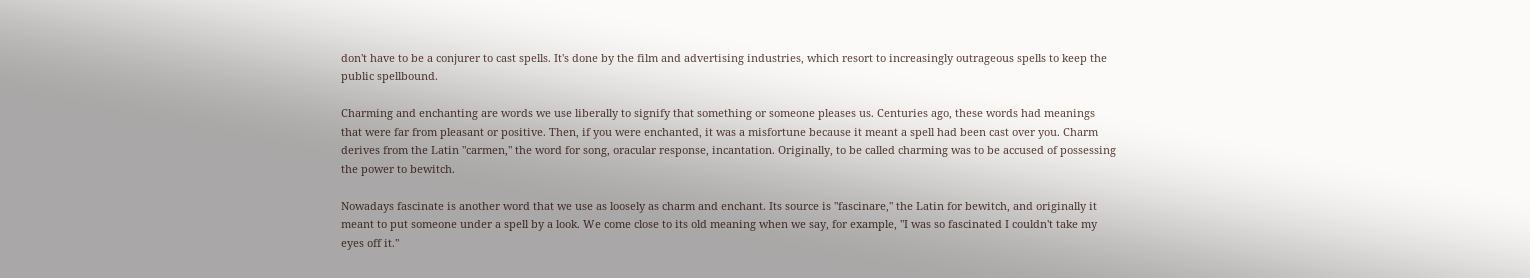don't have to be a conjurer to cast spells. It's done by the film and advertising industries, which resort to increasingly outrageous spells to keep the public spellbound.

Charming and enchanting are words we use liberally to signify that something or someone pleases us. Centuries ago, these words had meanings that were far from pleasant or positive. Then, if you were enchanted, it was a misfortune because it meant a spell had been cast over you. Charm derives from the Latin "carmen," the word for song, oracular response, incantation. Originally, to be called charming was to be accused of possessing the power to bewitch.

Nowadays fascinate is another word that we use as loosely as charm and enchant. Its source is "fascinare," the Latin for bewitch, and originally it meant to put someone under a spell by a look. We come close to its old meaning when we say, for example, "I was so fascinated I couldn't take my eyes off it."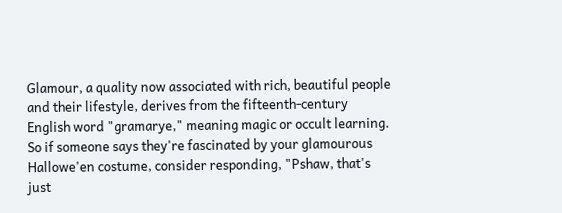Glamour, a quality now associated with rich, beautiful people and their lifestyle, derives from the fifteenth-century English word "gramarye," meaning magic or occult learning. So if someone says they're fascinated by your glamourous Hallowe'en costume, consider responding, "Pshaw, that's just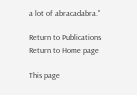a lot of abracadabra."

Return to Publications
Return to Home page

This page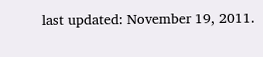last updated: November 19, 2011.